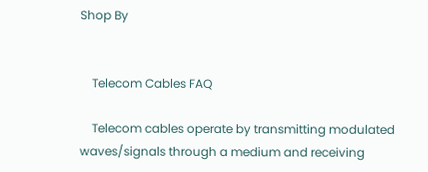Shop By


    Telecom Cables FAQ

    Telecom cables operate by transmitting modulated waves/signals through a medium and receiving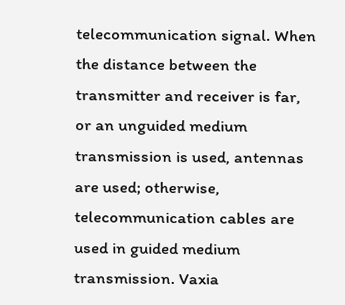telecommunication signal. When the distance between the transmitter and receiver is far, or an unguided medium transmission is used, antennas are used; otherwise, telecommunication cables are used in guided medium transmission. Vaxia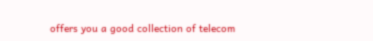offers you a good collection of telecom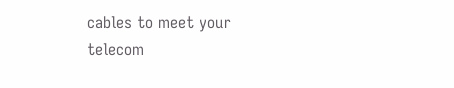cables to meet your telecom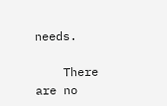needs.

    There are no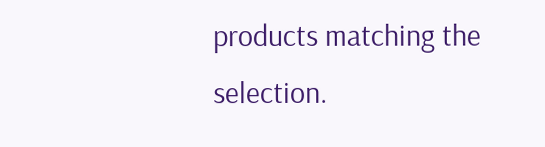products matching the selection.